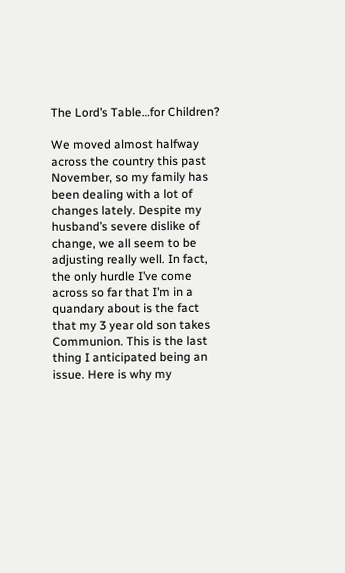The Lord’s Table…for Children?

We moved almost halfway across the country this past November, so my family has been dealing with a lot of changes lately. Despite my husband’s severe dislike of change, we all seem to be adjusting really well. In fact, the only hurdle I’ve come across so far that I’m in a quandary about is the fact that my 3 year old son takes Communion. This is the last thing I anticipated being an issue. Here is why my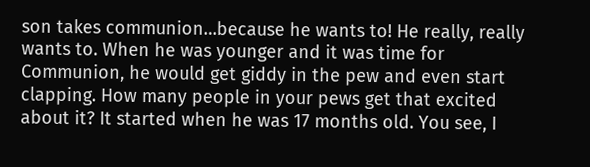son takes communion…because he wants to! He really, really wants to. When he was younger and it was time for Communion, he would get giddy in the pew and even start clapping. How many people in your pews get that excited about it? It started when he was 17 months old. You see, I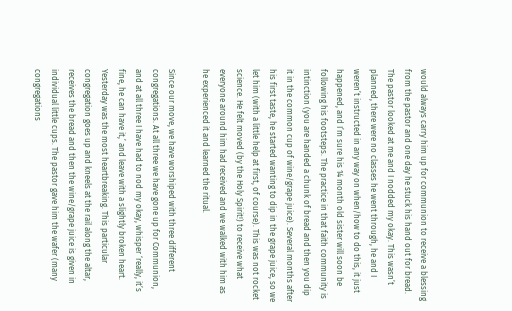would always carry him up for communion to receive a blessing from the pastor and one day he stuck his hand out for bread. The pastor looked at me and I nodded my okay. This wasn’t planned, there were no classes he went through, he and I weren’t instructed in any way on when/how to do this, it just happened, and I’m sure his 14 month old sister will soon be following his footsteps. The practice in that faith community is intinction (you are handed a chunk of bread and then you dip it in the common cup of wine/grape juice). Several months after his first taste, he started wanting to dip in the grape juice, so we let him (with a little help at first, of course). This was not rocket science. He felt moved (by the Holy Spirit!) to receive what everyone around him had received and we walked with him as he experienced it and learned the ritual.

Since our move, we have worshiped with three different congregations. At all three we have gone up for Communion, and at all three I have had to nod my okay, whisper ‘really, it’s fine, he can have it,’ and leave with a slightly broken heart. Yesterday was the most heartbreaking. This particular congregation goes up and kneels at the rail along the altar, receives the bread and then the wine/grape juice is given in individual little cups. The pastor gave him the wafer (many congregations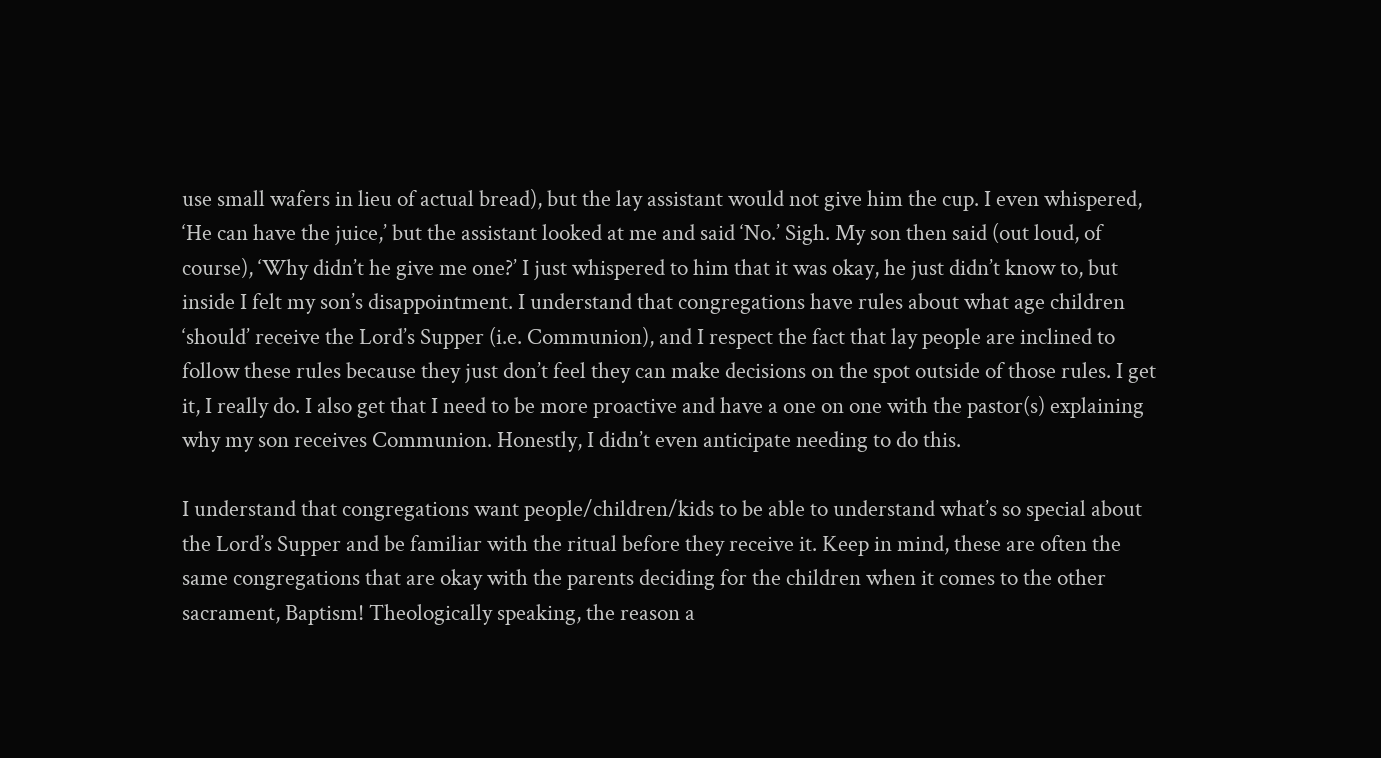use small wafers in lieu of actual bread), but the lay assistant would not give him the cup. I even whispered, ‘He can have the juice,’ but the assistant looked at me and said ‘No.’ Sigh. My son then said (out loud, of course), ‘Why didn’t he give me one?’ I just whispered to him that it was okay, he just didn’t know to, but inside I felt my son’s disappointment. I understand that congregations have rules about what age children ‘should’ receive the Lord’s Supper (i.e. Communion), and I respect the fact that lay people are inclined to follow these rules because they just don’t feel they can make decisions on the spot outside of those rules. I get it, I really do. I also get that I need to be more proactive and have a one on one with the pastor(s) explaining why my son receives Communion. Honestly, I didn’t even anticipate needing to do this.

I understand that congregations want people/children/kids to be able to understand what’s so special about the Lord’s Supper and be familiar with the ritual before they receive it. Keep in mind, these are often the same congregations that are okay with the parents deciding for the children when it comes to the other sacrament, Baptism! Theologically speaking, the reason a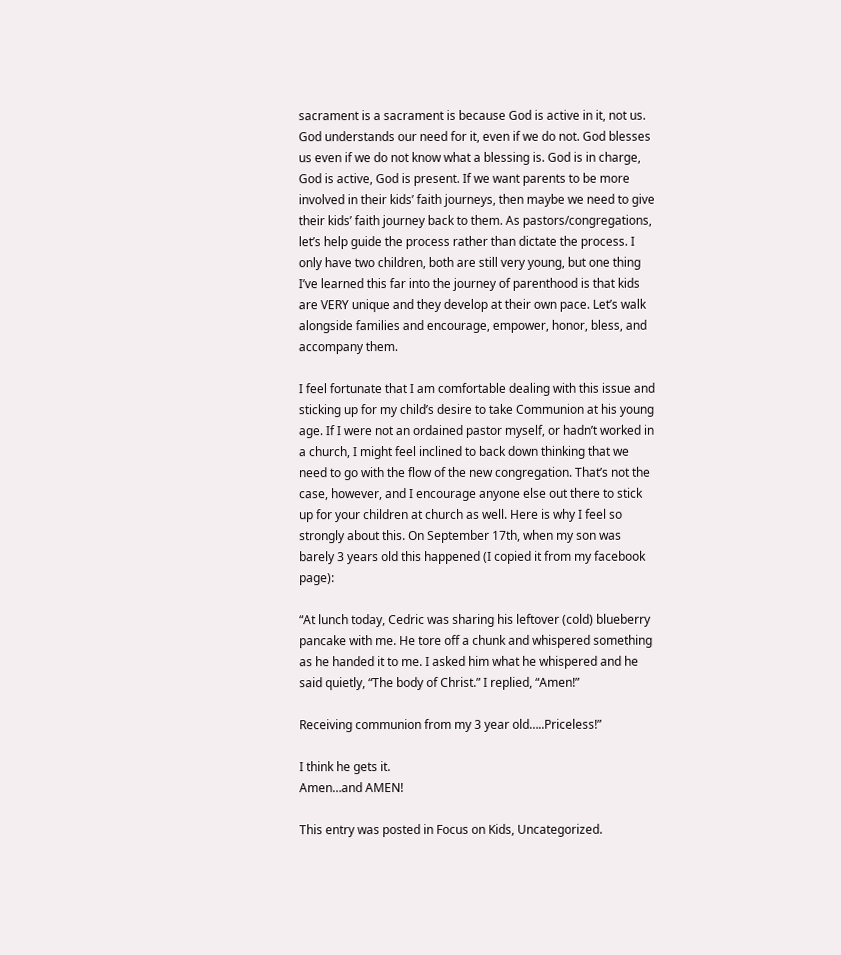sacrament is a sacrament is because God is active in it, not us. God understands our need for it, even if we do not. God blesses us even if we do not know what a blessing is. God is in charge, God is active, God is present. If we want parents to be more involved in their kids’ faith journeys, then maybe we need to give their kids’ faith journey back to them. As pastors/congregations, let’s help guide the process rather than dictate the process. I only have two children, both are still very young, but one thing I’ve learned this far into the journey of parenthood is that kids are VERY unique and they develop at their own pace. Let’s walk alongside families and encourage, empower, honor, bless, and accompany them.

I feel fortunate that I am comfortable dealing with this issue and sticking up for my child’s desire to take Communion at his young age. If I were not an ordained pastor myself, or hadn’t worked in a church, I might feel inclined to back down thinking that we need to go with the flow of the new congregation. That’s not the case, however, and I encourage anyone else out there to stick up for your children at church as well. Here is why I feel so strongly about this. On September 17th, when my son was barely 3 years old this happened (I copied it from my facebook page):

“At lunch today, Cedric was sharing his leftover (cold) blueberry pancake with me. He tore off a chunk and whispered something as he handed it to me. I asked him what he whispered and he said quietly, “The body of Christ.” I replied, “Amen!”

Receiving communion from my 3 year old…..Priceless!”

I think he gets it.
Amen…and AMEN!

This entry was posted in Focus on Kids, Uncategorized.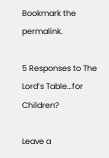Bookmark the permalink.

5 Responses to The Lord’s Table…for Children?

Leave a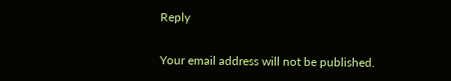Reply

Your email address will not be published.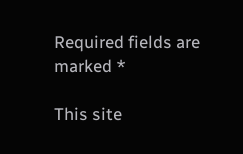Required fields are marked *

This site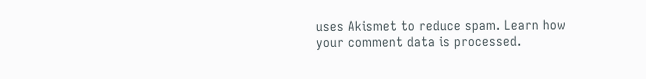uses Akismet to reduce spam. Learn how your comment data is processed.